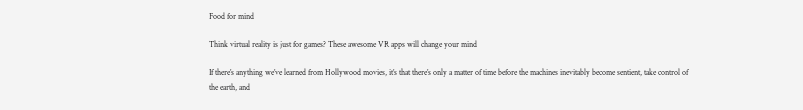Food for mind

Think virtual reality is just for games? These awesome VR apps will change your mind

If there’s anything we’ve learned from Hollywood movies, it’s that there’s only a matter of time before the machines inevitably become sentient, take control of the earth, and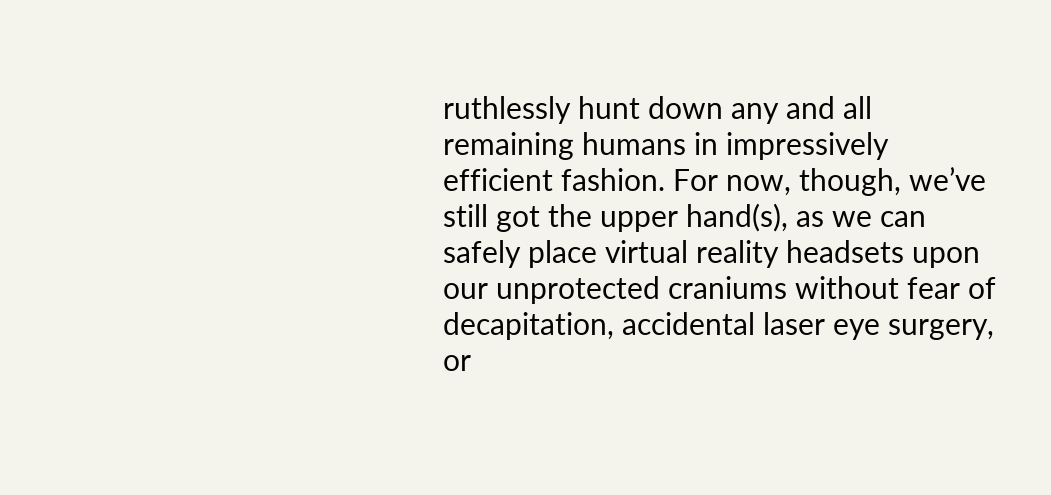ruthlessly hunt down any and all remaining humans in impressively efficient fashion. For now, though, we’ve still got the upper hand(s), as we can safely place virtual reality headsets upon our unprotected craniums without fear of decapitation, accidental laser eye surgery, or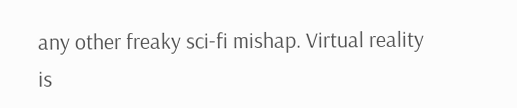any other freaky sci-fi mishap. Virtual reality is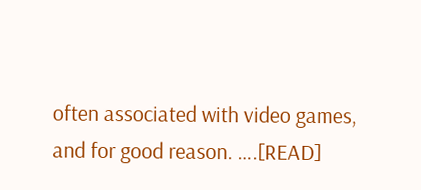often associated with video games, and for good reason. ….[READ]